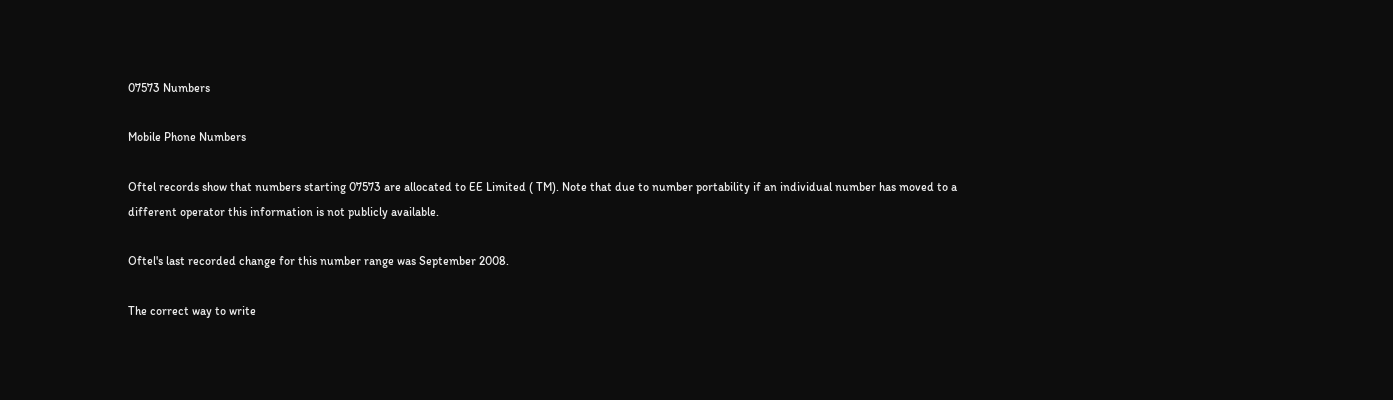07573 Numbers

Mobile Phone Numbers

Oftel records show that numbers starting 07573 are allocated to EE Limited ( TM). Note that due to number portability if an individual number has moved to a different operator this information is not publicly available.

Oftel's last recorded change for this number range was September 2008.

The correct way to write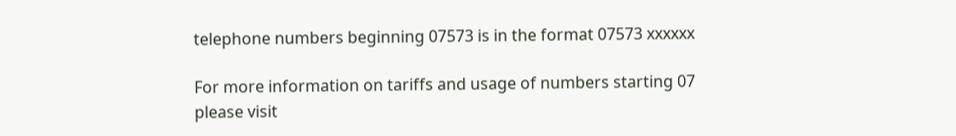telephone numbers beginning 07573 is in the format 07573 xxxxxx

For more information on tariffs and usage of numbers starting 07 please visit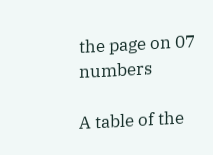the page on 07 numbers

A table of the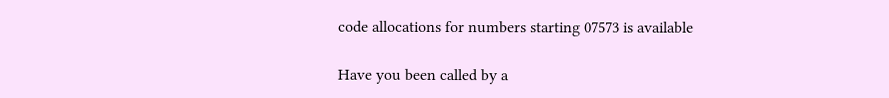code allocations for numbers starting 07573 is available

Have you been called by a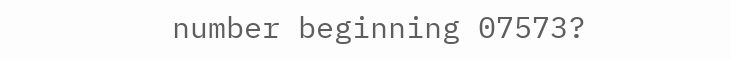number beginning 07573?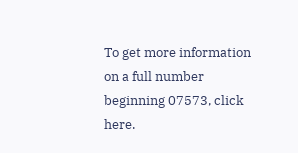To get more information on a full number beginning 07573, click here.